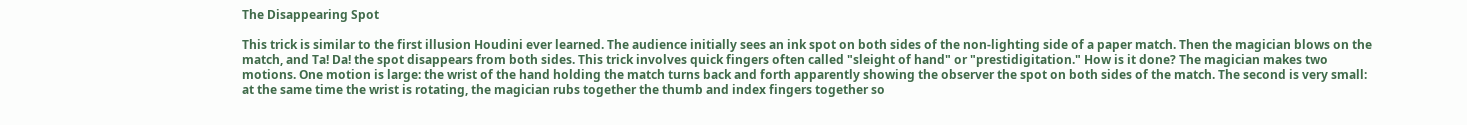The Disappearing Spot

This trick is similar to the first illusion Houdini ever learned. The audience initially sees an ink spot on both sides of the non-lighting side of a paper match. Then the magician blows on the match, and Ta! Da! the spot disappears from both sides. This trick involves quick fingers often called "sleight of hand" or "prestidigitation." How is it done? The magician makes two motions. One motion is large: the wrist of the hand holding the match turns back and forth apparently showing the observer the spot on both sides of the match. The second is very small: at the same time the wrist is rotating, the magician rubs together the thumb and index fingers together so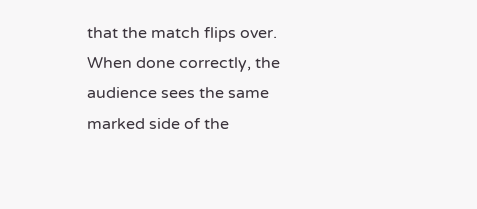that the match flips over. When done correctly, the audience sees the same marked side of the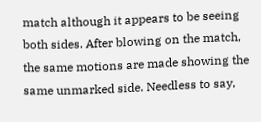match although it appears to be seeing both sides. After blowing on the match, the same motions are made showing the same unmarked side. Needless to say,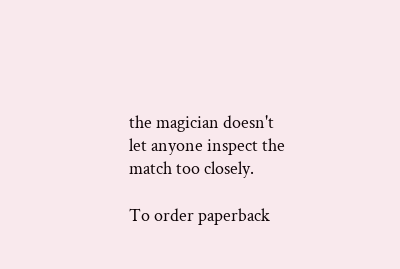the magician doesn't let anyone inspect the match too closely.

To order paperback